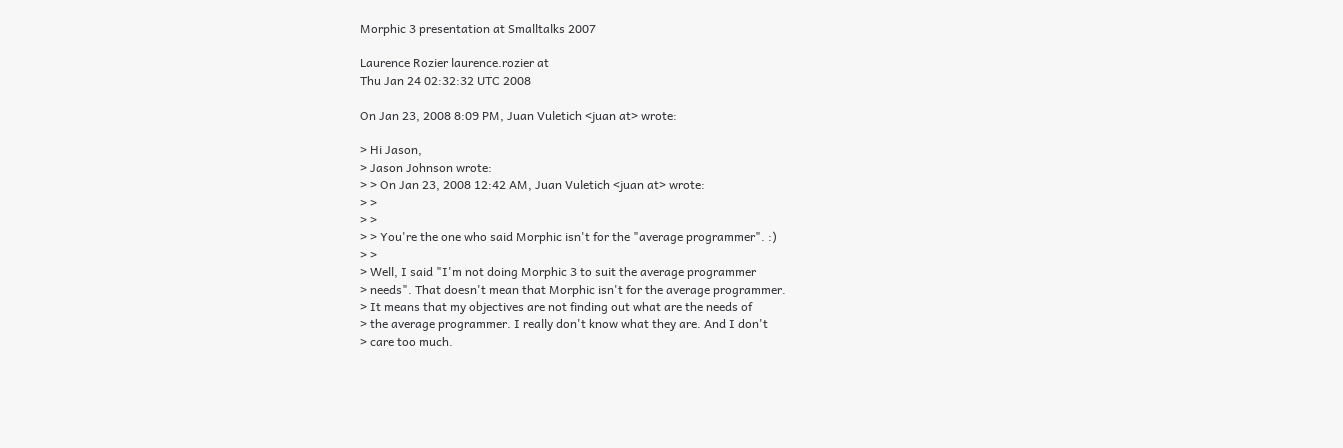Morphic 3 presentation at Smalltalks 2007

Laurence Rozier laurence.rozier at
Thu Jan 24 02:32:32 UTC 2008

On Jan 23, 2008 8:09 PM, Juan Vuletich <juan at> wrote:

> Hi Jason,
> Jason Johnson wrote:
> > On Jan 23, 2008 12:42 AM, Juan Vuletich <juan at> wrote:
> >
> >
> > You're the one who said Morphic isn't for the "average programmer". :)
> >
> Well, I said "I'm not doing Morphic 3 to suit the average programmer
> needs". That doesn't mean that Morphic isn't for the average programmer.
> It means that my objectives are not finding out what are the needs of
> the average programmer. I really don't know what they are. And I don't
> care too much.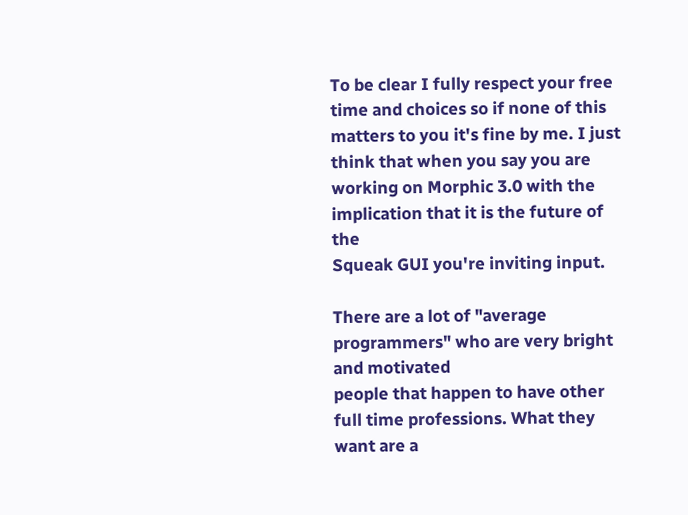To be clear I fully respect your free time and choices so if none of this
matters to you it's fine by me. I just think that when you say you are
working on Morphic 3.0 with the implication that it is the future of the
Squeak GUI you're inviting input.

There are a lot of "average programmers" who are very bright and motivated
people that happen to have other full time professions. What they want are a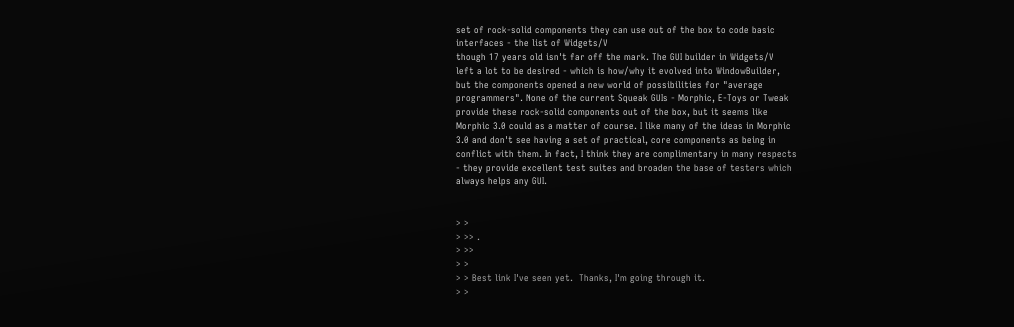set of rock-solid components they can use out of the box to code basic
interfaces - the list of Widgets/V
though 17 years old isn't far off the mark. The GUI builder in Widgets/V
left a lot to be desired - which is how/why it evolved into WindowBuilder,
but the components opened a new world of possibilities for "average
programmers". None of the current Squeak GUIs - Morphic, E-Toys or Tweak
provide these rock-solid components out of the box, but it seems like
Morphic 3.0 could as a matter of course. I like many of the ideas in Morphic
3.0 and don't see having a set of practical, core components as being in
conflict with them. In fact, I think they are complimentary in many respects
- they provide excellent test suites and broaden the base of testers which
always helps any GUI.


> >
> >> .
> >>
> >
> > Best link I've seen yet.  Thanks, I'm going through it.
> >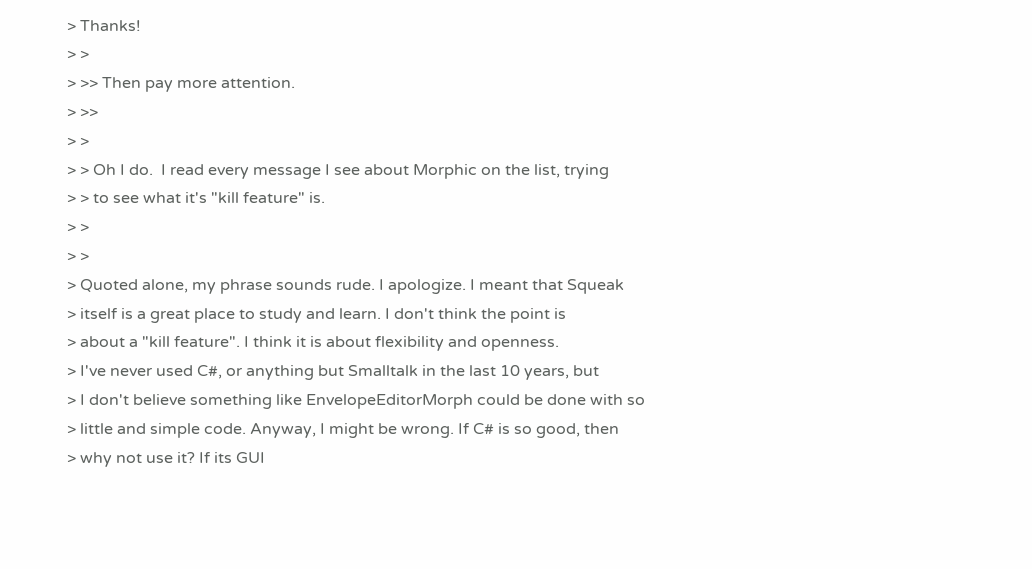> Thanks!
> >
> >> Then pay more attention.
> >>
> >
> > Oh I do.  I read every message I see about Morphic on the list, trying
> > to see what it's "kill feature" is.
> >
> >
> Quoted alone, my phrase sounds rude. I apologize. I meant that Squeak
> itself is a great place to study and learn. I don't think the point is
> about a "kill feature". I think it is about flexibility and openness.
> I've never used C#, or anything but Smalltalk in the last 10 years, but
> I don't believe something like EnvelopeEditorMorph could be done with so
> little and simple code. Anyway, I might be wrong. If C# is so good, then
> why not use it? If its GUI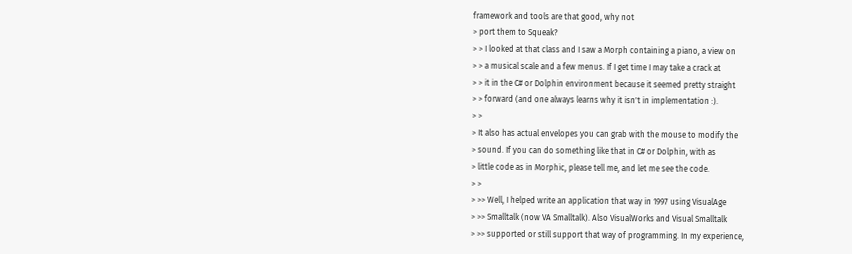framework and tools are that good, why not
> port them to Squeak?
> > I looked at that class and I saw a Morph containing a piano, a view on
> > a musical scale and a few menus. If I get time I may take a crack at
> > it in the C# or Dolphin environment because it seemed pretty straight
> > forward (and one always learns why it isn't in implementation :).
> >
> It also has actual envelopes you can grab with the mouse to modify the
> sound. If you can do something like that in C# or Dolphin, with as
> little code as in Morphic, please tell me, and let me see the code.
> >
> >> Well, I helped write an application that way in 1997 using VisualAge
> >> Smalltalk (now VA Smalltalk). Also VisualWorks and Visual Smalltalk
> >> supported or still support that way of programming. In my experience,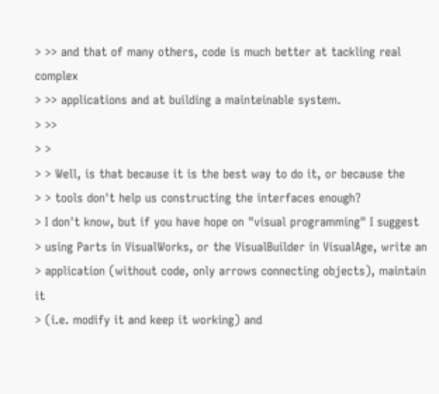> >> and that of many others, code is much better at tackling real complex
> >> applications and at building a mainteinable system.
> >>
> >
> > Well, is that because it is the best way to do it, or because the
> > tools don't help us constructing the interfaces enough?
> I don't know, but if you have hope on "visual programming" I suggest
> using Parts in VisualWorks, or the VisualBuilder in VisualAge, write an
> application (without code, only arrows connecting objects), maintain it
> (i.e. modify it and keep it working) and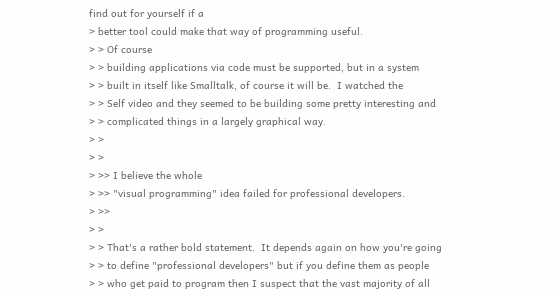find out for yourself if a
> better tool could make that way of programming useful.
> > Of course
> > building applications via code must be supported, but in a system
> > built in itself like Smalltalk, of course it will be.  I watched the
> > Self video and they seemed to be building some pretty interesting and
> > complicated things in a largely graphical way.
> >
> >
> >> I believe the whole
> >> "visual programming" idea failed for professional developers.
> >>
> >
> > That's a rather bold statement.  It depends again on how you're going
> > to define "professional developers" but if you define them as people
> > who get paid to program then I suspect that the vast majority of all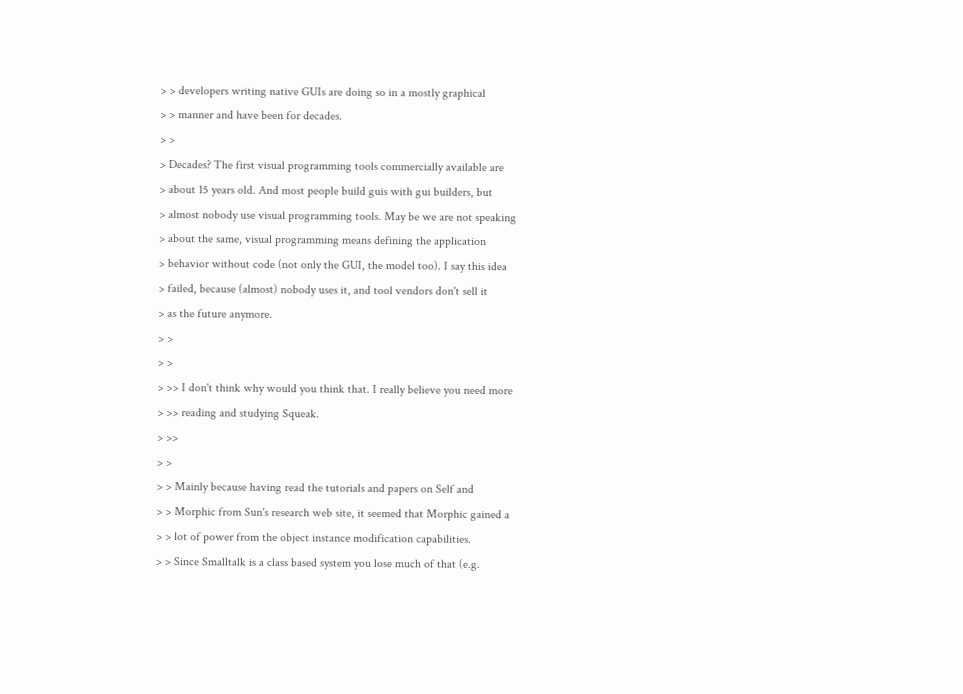> > developers writing native GUIs are doing so in a mostly graphical
> > manner and have been for decades.
> >
> Decades? The first visual programming tools commercially available are
> about 15 years old. And most people build guis with gui builders, but
> almost nobody use visual programming tools. May be we are not speaking
> about the same, visual programming means defining the application
> behavior without code (not only the GUI, the model too). I say this idea
> failed, because (almost) nobody uses it, and tool vendors don't sell it
> as the future anymore.
> >
> >
> >> I don't think why would you think that. I really believe you need more
> >> reading and studying Squeak.
> >>
> >
> > Mainly because having read the tutorials and papers on Self and
> > Morphic from Sun's research web site, it seemed that Morphic gained a
> > lot of power from the object instance modification capabilities.
> > Since Smalltalk is a class based system you lose much of that (e.g.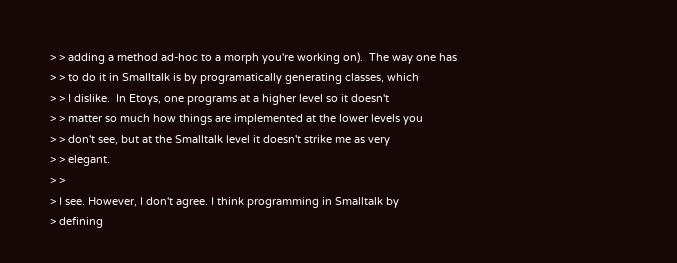> > adding a method ad-hoc to a morph you're working on).  The way one has
> > to do it in Smalltalk is by programatically generating classes, which
> > I dislike.  In Etoys, one programs at a higher level so it doesn't
> > matter so much how things are implemented at the lower levels you
> > don't see, but at the Smalltalk level it doesn't strike me as very
> > elegant.
> >
> I see. However, I don't agree. I think programming in Smalltalk by
> defining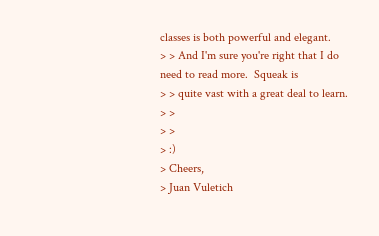classes is both powerful and elegant.
> > And I'm sure you're right that I do need to read more.  Squeak is
> > quite vast with a great deal to learn.
> >
> >
> :)
> Cheers,
> Juan Vuletich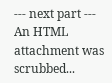--- next part ---
An HTML attachment was scrubbed...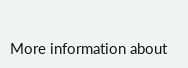More information about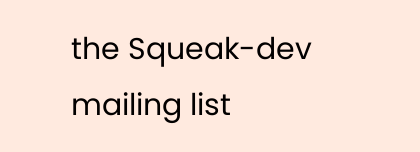the Squeak-dev mailing list